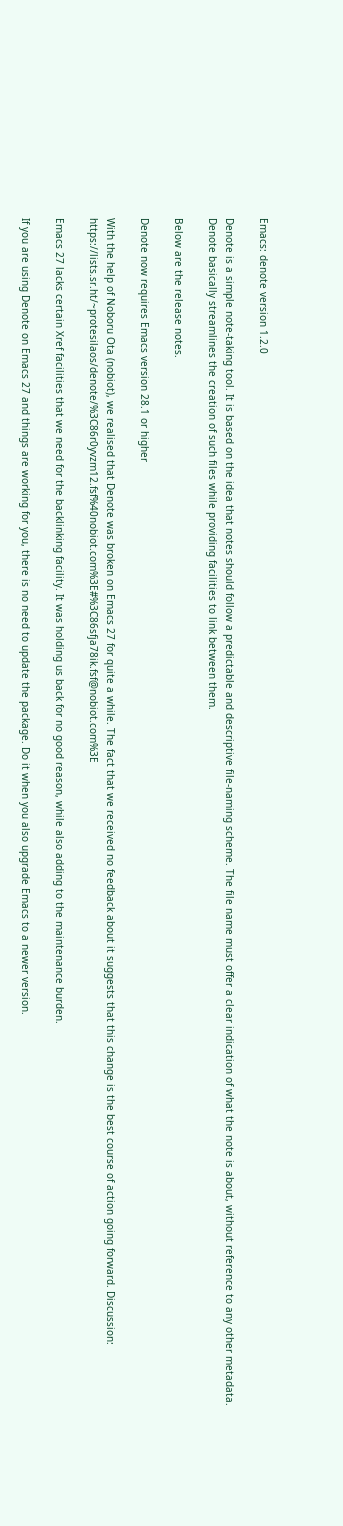Emacs: denote version 1.2.0

Denote is a simple note-taking tool. It is based on the idea that notes should follow a predictable and descriptive file-naming scheme. The file name must offer a clear indication of what the note is about, without reference to any other metadata. Denote basically streamlines the creation of such files while providing facilities to link between them.

Below are the release notes.

Denote now requires Emacs version 28.1 or higher

With the help of Noboru Ota (nobiot), we realised that Denote was broken on Emacs 27 for quite a while. The fact that we received no feedback about it suggests that this change is the best course of action going forward. Discussion: https://lists.sr.ht/~protesilaos/denote/%3C86r0yvzm12.fsf%40nobiot.com%3E#%3C86sfja78ik.fsf@nobiot.com%3E

Emacs 27 lacks certain Xref facilities that we need for the backlinking facility. It was holding us back for no good reason, while also adding to the maintenance burden.

If you are using Denote on Emacs 27 and things are working for you, there is no need to update the package. Do it when you also upgrade Emacs to a newer version.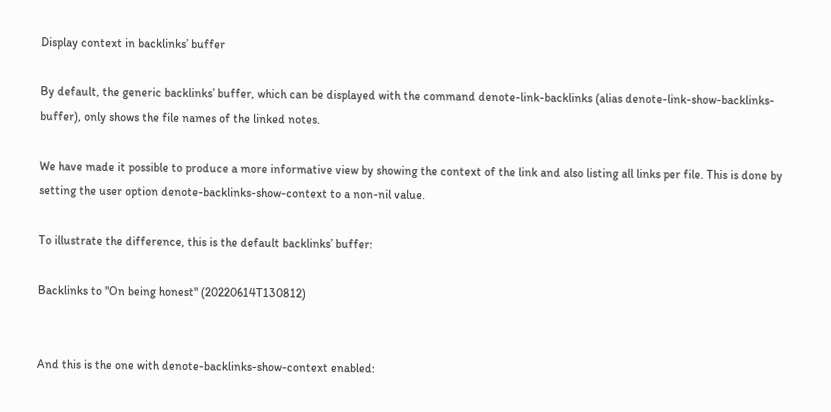Display context in backlinks’ buffer

By default, the generic backlinks’ buffer, which can be displayed with the command denote-link-backlinks (alias denote-link-show-backlinks-buffer), only shows the file names of the linked notes.

We have made it possible to produce a more informative view by showing the context of the link and also listing all links per file. This is done by setting the user option denote-backlinks-show-context to a non-nil value.

To illustrate the difference, this is the default backlinks’ buffer:

Backlinks to "On being honest" (20220614T130812)


And this is the one with denote-backlinks-show-context enabled: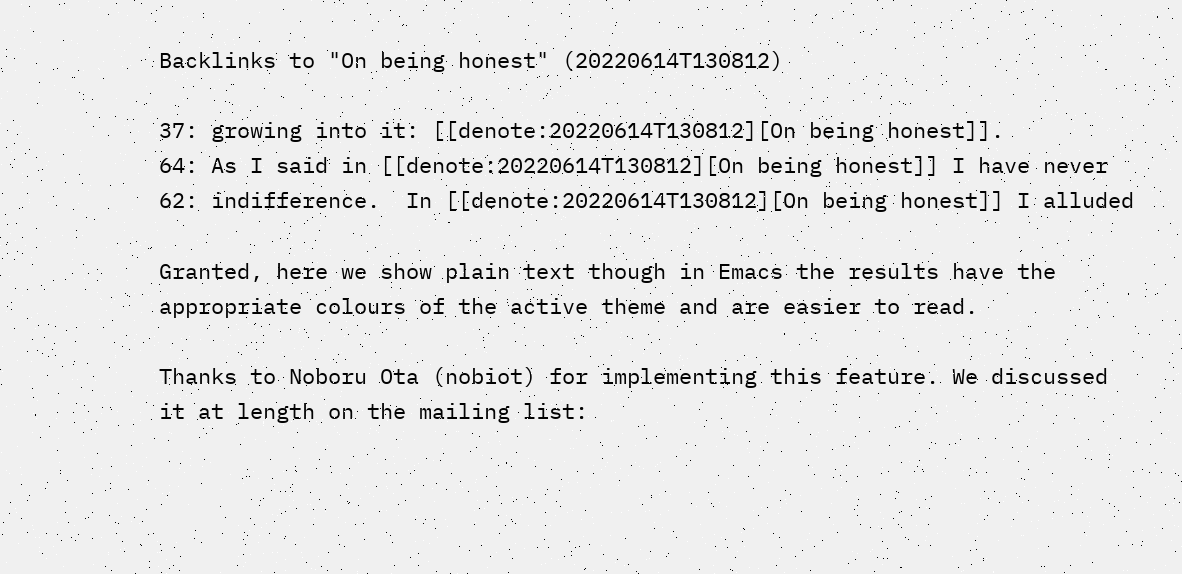Backlinks to "On being honest" (20220614T130812)

37: growing into it: [[denote:20220614T130812][On being honest]].
64: As I said in [[denote:20220614T130812][On being honest]] I have never
62: indifference.  In [[denote:20220614T130812][On being honest]] I alluded

Granted, here we show plain text though in Emacs the results have the appropriate colours of the active theme and are easier to read.

Thanks to Noboru Ota (nobiot) for implementing this feature. We discussed it at length on the mailing list: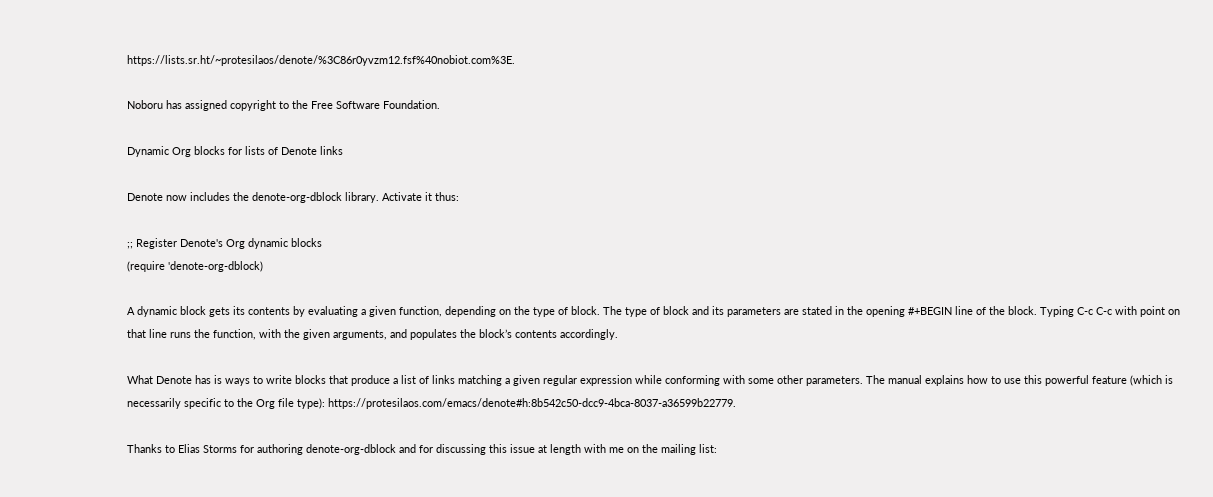https://lists.sr.ht/~protesilaos/denote/%3C86r0yvzm12.fsf%40nobiot.com%3E.

Noboru has assigned copyright to the Free Software Foundation.

Dynamic Org blocks for lists of Denote links

Denote now includes the denote-org-dblock library. Activate it thus:

;; Register Denote's Org dynamic blocks
(require 'denote-org-dblock)

A dynamic block gets its contents by evaluating a given function, depending on the type of block. The type of block and its parameters are stated in the opening #+BEGIN line of the block. Typing C-c C-c with point on that line runs the function, with the given arguments, and populates the block’s contents accordingly.

What Denote has is ways to write blocks that produce a list of links matching a given regular expression while conforming with some other parameters. The manual explains how to use this powerful feature (which is necessarily specific to the Org file type): https://protesilaos.com/emacs/denote#h:8b542c50-dcc9-4bca-8037-a36599b22779.

Thanks to Elias Storms for authoring denote-org-dblock and for discussing this issue at length with me on the mailing list: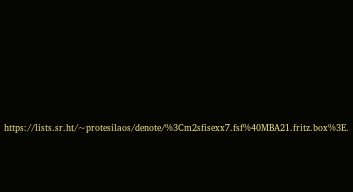https://lists.sr.ht/~protesilaos/denote/%3Cm2sfisexx7.fsf%40MBA21.fritz.box%3E.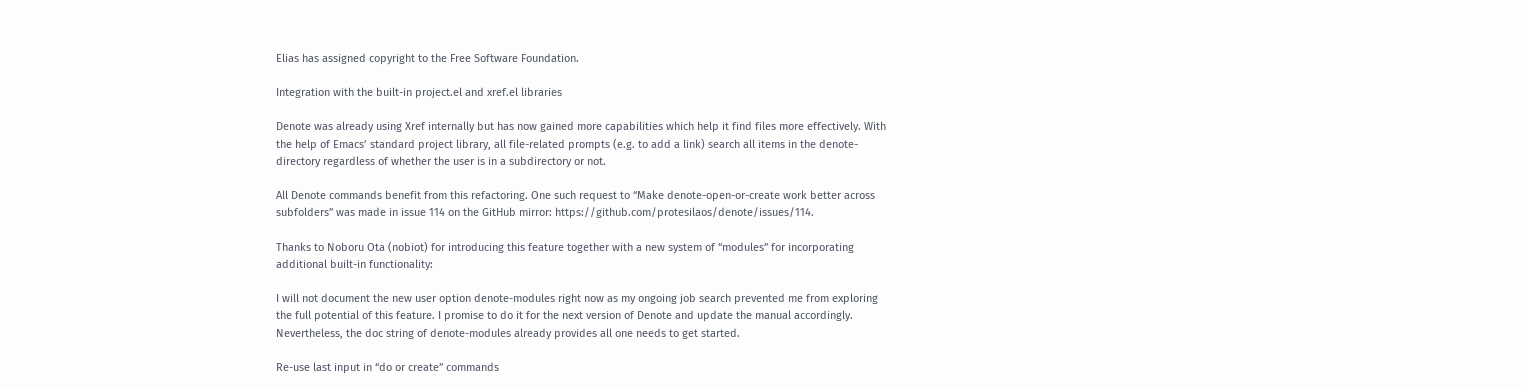Elias has assigned copyright to the Free Software Foundation.

Integration with the built-in project.el and xref.el libraries

Denote was already using Xref internally but has now gained more capabilities which help it find files more effectively. With the help of Emacs’ standard project library, all file-related prompts (e.g. to add a link) search all items in the denote-directory regardless of whether the user is in a subdirectory or not.

All Denote commands benefit from this refactoring. One such request to “Make denote-open-or-create work better across subfolders” was made in issue 114 on the GitHub mirror: https://github.com/protesilaos/denote/issues/114.

Thanks to Noboru Ota (nobiot) for introducing this feature together with a new system of “modules” for incorporating additional built-in functionality:

I will not document the new user option denote-modules right now as my ongoing job search prevented me from exploring the full potential of this feature. I promise to do it for the next version of Denote and update the manual accordingly. Nevertheless, the doc string of denote-modules already provides all one needs to get started.

Re-use last input in “do or create” commands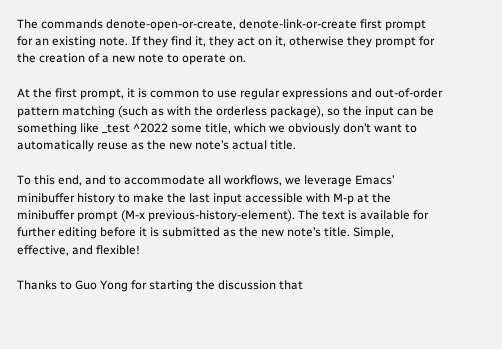The commands denote-open-or-create, denote-link-or-create first prompt for an existing note. If they find it, they act on it, otherwise they prompt for the creation of a new note to operate on.

At the first prompt, it is common to use regular expressions and out-of-order pattern matching (such as with the orderless package), so the input can be something like _test ^2022 some title, which we obviously don’t want to automatically reuse as the new note’s actual title.

To this end, and to accommodate all workflows, we leverage Emacs’ minibuffer history to make the last input accessible with M-p at the minibuffer prompt (M-x previous-history-element). The text is available for further editing before it is submitted as the new note’s title. Simple, effective, and flexible!

Thanks to Guo Yong for starting the discussion that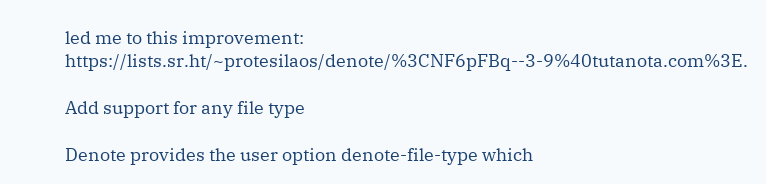led me to this improvement: https://lists.sr.ht/~protesilaos/denote/%3CNF6pFBq--3-9%40tutanota.com%3E.

Add support for any file type

Denote provides the user option denote-file-type which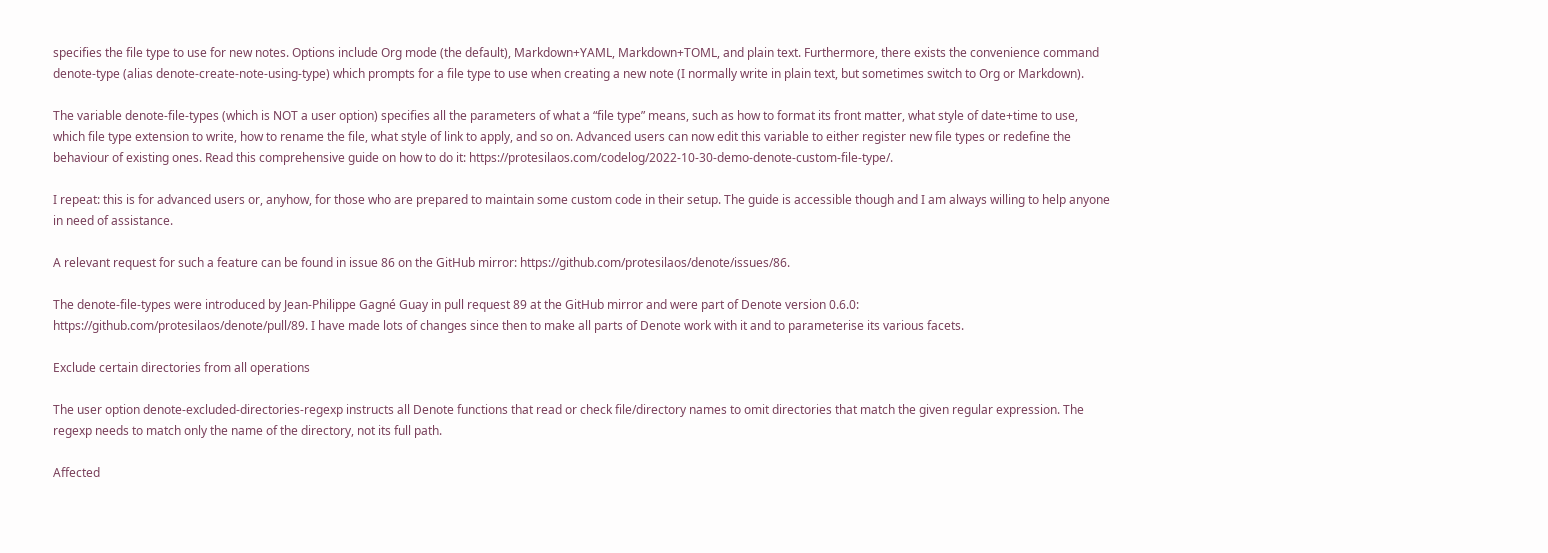specifies the file type to use for new notes. Options include Org mode (the default), Markdown+YAML, Markdown+TOML, and plain text. Furthermore, there exists the convenience command denote-type (alias denote-create-note-using-type) which prompts for a file type to use when creating a new note (I normally write in plain text, but sometimes switch to Org or Markdown).

The variable denote-file-types (which is NOT a user option) specifies all the parameters of what a “file type” means, such as how to format its front matter, what style of date+time to use, which file type extension to write, how to rename the file, what style of link to apply, and so on. Advanced users can now edit this variable to either register new file types or redefine the behaviour of existing ones. Read this comprehensive guide on how to do it: https://protesilaos.com/codelog/2022-10-30-demo-denote-custom-file-type/.

I repeat: this is for advanced users or, anyhow, for those who are prepared to maintain some custom code in their setup. The guide is accessible though and I am always willing to help anyone in need of assistance.

A relevant request for such a feature can be found in issue 86 on the GitHub mirror: https://github.com/protesilaos/denote/issues/86.

The denote-file-types were introduced by Jean-Philippe Gagné Guay in pull request 89 at the GitHub mirror and were part of Denote version 0.6.0: https://github.com/protesilaos/denote/pull/89. I have made lots of changes since then to make all parts of Denote work with it and to parameterise its various facets.

Exclude certain directories from all operations

The user option denote-excluded-directories-regexp instructs all Denote functions that read or check file/directory names to omit directories that match the given regular expression. The regexp needs to match only the name of the directory, not its full path.

Affected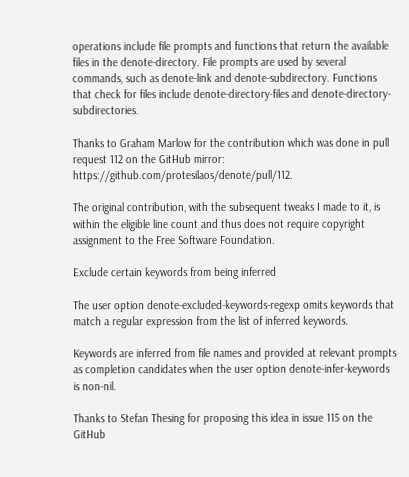operations include file prompts and functions that return the available files in the denote-directory. File prompts are used by several commands, such as denote-link and denote-subdirectory. Functions that check for files include denote-directory-files and denote-directory-subdirectories.

Thanks to Graham Marlow for the contribution which was done in pull request 112 on the GitHub mirror: https://github.com/protesilaos/denote/pull/112.

The original contribution, with the subsequent tweaks I made to it, is within the eligible line count and thus does not require copyright assignment to the Free Software Foundation.

Exclude certain keywords from being inferred

The user option denote-excluded-keywords-regexp omits keywords that match a regular expression from the list of inferred keywords.

Keywords are inferred from file names and provided at relevant prompts as completion candidates when the user option denote-infer-keywords is non-nil.

Thanks to Stefan Thesing for proposing this idea in issue 115 on the GitHub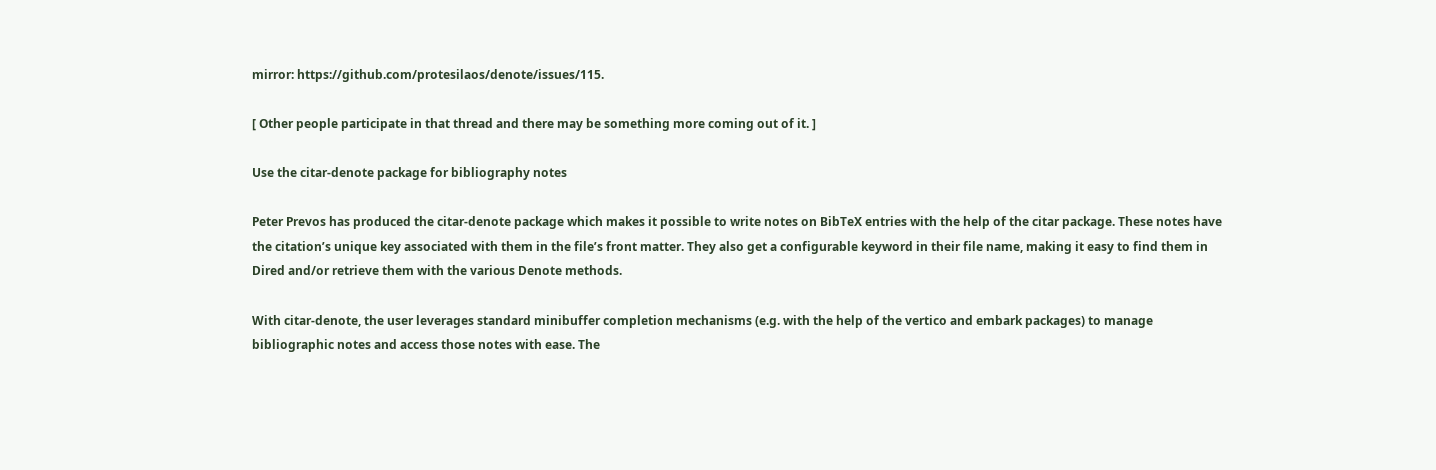mirror: https://github.com/protesilaos/denote/issues/115.

[ Other people participate in that thread and there may be something more coming out of it. ]

Use the citar-denote package for bibliography notes

Peter Prevos has produced the citar-denote package which makes it possible to write notes on BibTeX entries with the help of the citar package. These notes have the citation’s unique key associated with them in the file’s front matter. They also get a configurable keyword in their file name, making it easy to find them in Dired and/or retrieve them with the various Denote methods.

With citar-denote, the user leverages standard minibuffer completion mechanisms (e.g. with the help of the vertico and embark packages) to manage bibliographic notes and access those notes with ease. The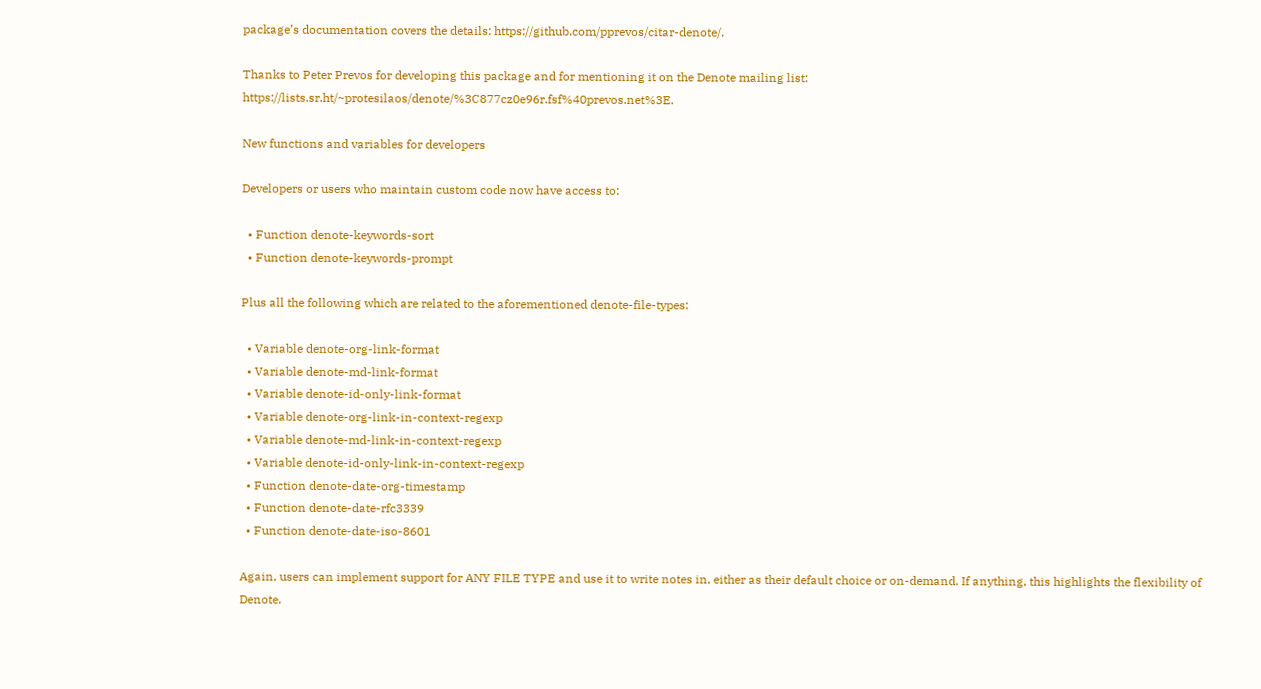package’s documentation covers the details: https://github.com/pprevos/citar-denote/.

Thanks to Peter Prevos for developing this package and for mentioning it on the Denote mailing list: https://lists.sr.ht/~protesilaos/denote/%3C877cz0e96r.fsf%40prevos.net%3E.

New functions and variables for developers

Developers or users who maintain custom code now have access to:

  • Function denote-keywords-sort
  • Function denote-keywords-prompt

Plus all the following which are related to the aforementioned denote-file-types:

  • Variable denote-org-link-format
  • Variable denote-md-link-format
  • Variable denote-id-only-link-format
  • Variable denote-org-link-in-context-regexp
  • Variable denote-md-link-in-context-regexp
  • Variable denote-id-only-link-in-context-regexp
  • Function denote-date-org-timestamp
  • Function denote-date-rfc3339
  • Function denote-date-iso-8601

Again, users can implement support for ANY FILE TYPE and use it to write notes in, either as their default choice or on-demand. If anything, this highlights the flexibility of Denote.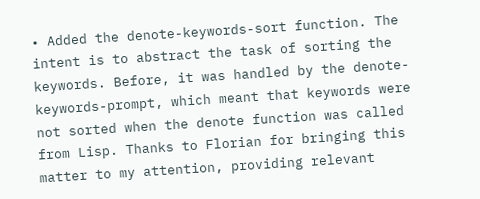• Added the denote-keywords-sort function. The intent is to abstract the task of sorting the keywords. Before, it was handled by the denote-keywords-prompt, which meant that keywords were not sorted when the denote function was called from Lisp. Thanks to Florian for bringing this matter to my attention, providing relevant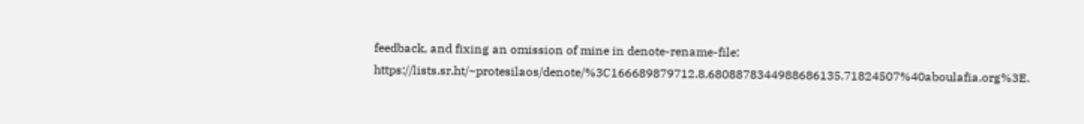feedback, and fixing an omission of mine in denote-rename-file: https://lists.sr.ht/~protesilaos/denote/%3C166689879712.8.6808878344988686135.71824507%40aboulafia.org%3E.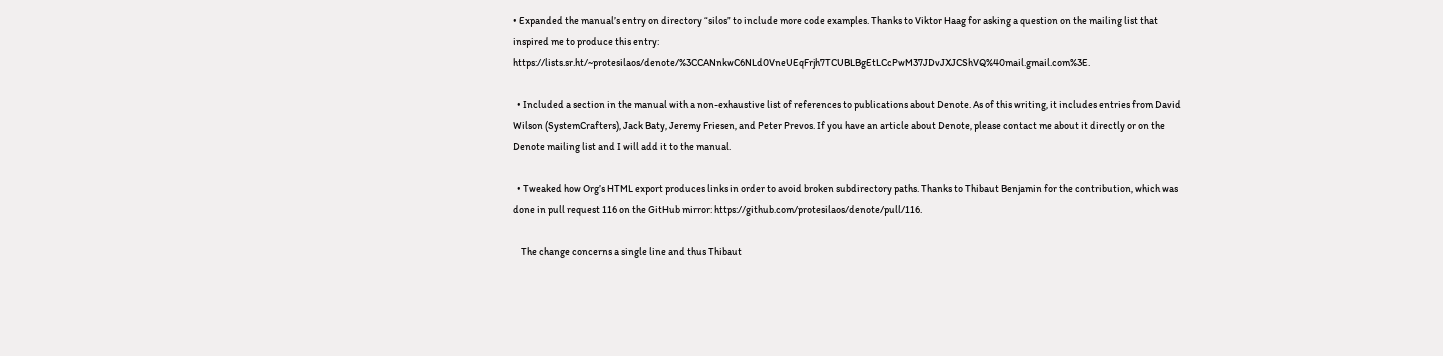• Expanded the manual’s entry on directory “silos” to include more code examples. Thanks to Viktor Haag for asking a question on the mailing list that inspired me to produce this entry: https://lists.sr.ht/~protesilaos/denote/%3CCANnkwC6NLd0VneUEqFrjh7TCUBLBgEtLCcPwM37JDvJXJCShVQ%40mail.gmail.com%3E.

  • Included a section in the manual with a non-exhaustive list of references to publications about Denote. As of this writing, it includes entries from David Wilson (SystemCrafters), Jack Baty, Jeremy Friesen, and Peter Prevos. If you have an article about Denote, please contact me about it directly or on the Denote mailing list and I will add it to the manual.

  • Tweaked how Org’s HTML export produces links in order to avoid broken subdirectory paths. Thanks to Thibaut Benjamin for the contribution, which was done in pull request 116 on the GitHub mirror: https://github.com/protesilaos/denote/pull/116.

    The change concerns a single line and thus Thibaut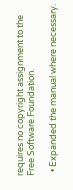requires no copyright assignment to the Free Software Foundation.

  • Expanded the manual where necessary.